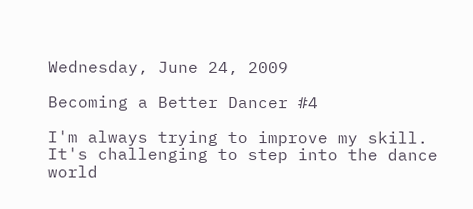Wednesday, June 24, 2009

Becoming a Better Dancer #4

I'm always trying to improve my skill. It's challenging to step into the dance world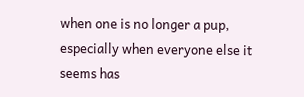when one is no longer a pup, especially when everyone else it seems has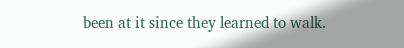been at it since they learned to walk.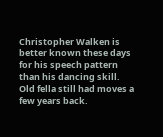Christopher Walken is better known these days for his speech pattern than his dancing skill. Old fella still had moves a few years back.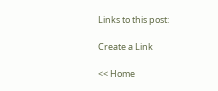Links to this post:

Create a Link

<< Home